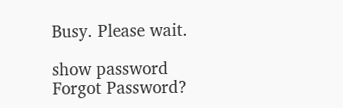Busy. Please wait.

show password
Forgot Password?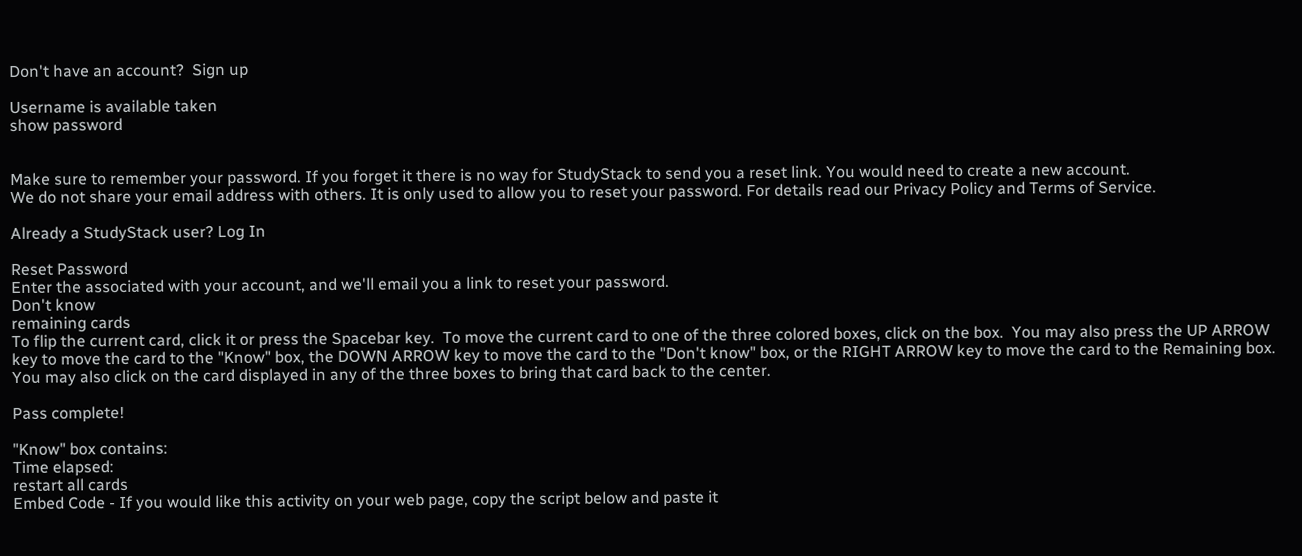Don't have an account?  Sign up

Username is available taken
show password


Make sure to remember your password. If you forget it there is no way for StudyStack to send you a reset link. You would need to create a new account.
We do not share your email address with others. It is only used to allow you to reset your password. For details read our Privacy Policy and Terms of Service.

Already a StudyStack user? Log In

Reset Password
Enter the associated with your account, and we'll email you a link to reset your password.
Don't know
remaining cards
To flip the current card, click it or press the Spacebar key.  To move the current card to one of the three colored boxes, click on the box.  You may also press the UP ARROW key to move the card to the "Know" box, the DOWN ARROW key to move the card to the "Don't know" box, or the RIGHT ARROW key to move the card to the Remaining box.  You may also click on the card displayed in any of the three boxes to bring that card back to the center.

Pass complete!

"Know" box contains:
Time elapsed:
restart all cards
Embed Code - If you would like this activity on your web page, copy the script below and paste it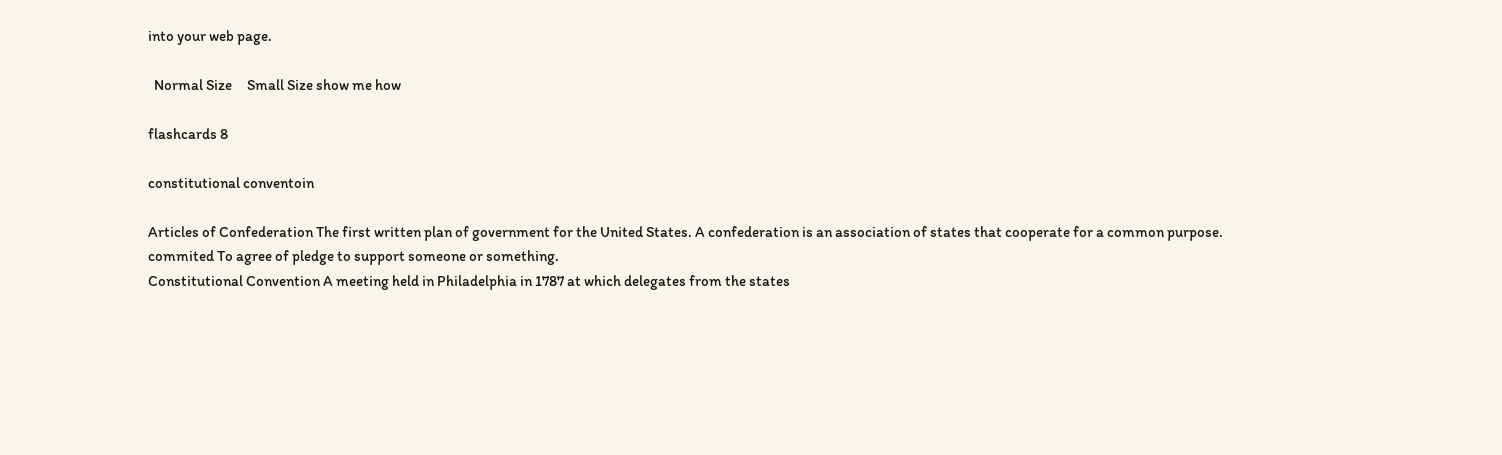into your web page.

  Normal Size     Small Size show me how

flashcards 8

constitutional conventoin

Articles of Confederation The first written plan of government for the United States. A confederation is an association of states that cooperate for a common purpose.
commited To agree of pledge to support someone or something.
Constitutional Convention A meeting held in Philadelphia in 1787 at which delegates from the states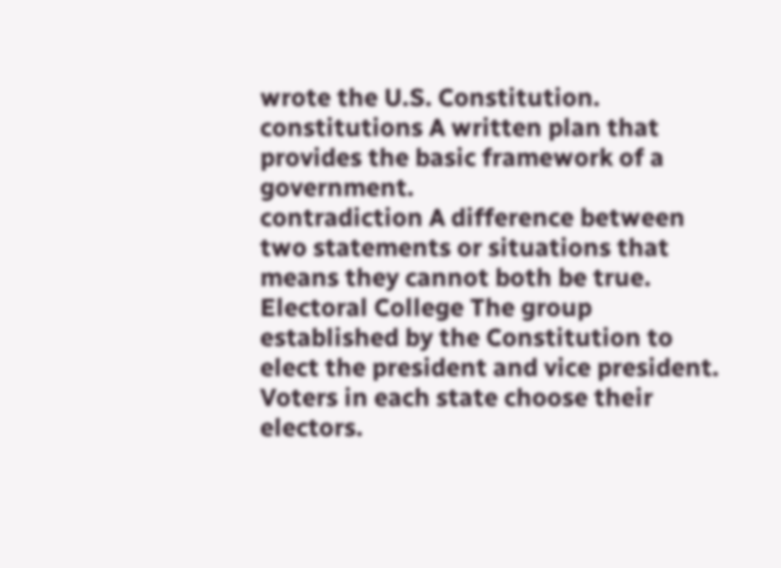wrote the U.S. Constitution.
constitutions A written plan that provides the basic framework of a government.
contradiction A difference between two statements or situations that means they cannot both be true.
Electoral College The group established by the Constitution to elect the president and vice president. Voters in each state choose their electors.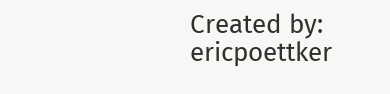Created by: ericpoettker